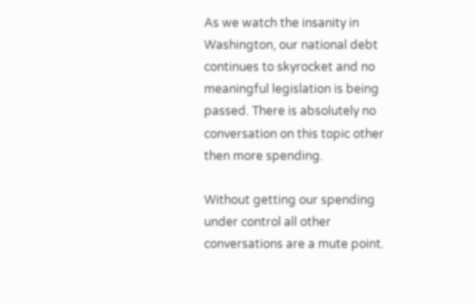As we watch the insanity in Washington, our national debt continues to skyrocket and no meaningful legislation is being passed. There is absolutely no conversation on this topic other then more spending.

Without getting our spending under control all other conversations are a mute point.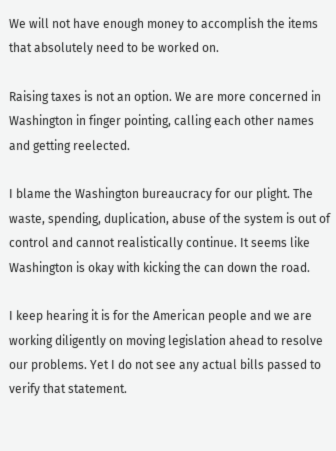We will not have enough money to accomplish the items that absolutely need to be worked on.

Raising taxes is not an option. We are more concerned in Washington in finger pointing, calling each other names and getting reelected.

I blame the Washington bureaucracy for our plight. The waste, spending, duplication, abuse of the system is out of control and cannot realistically continue. It seems like Washington is okay with kicking the can down the road.

I keep hearing it is for the American people and we are working diligently on moving legislation ahead to resolve our problems. Yet I do not see any actual bills passed to verify that statement.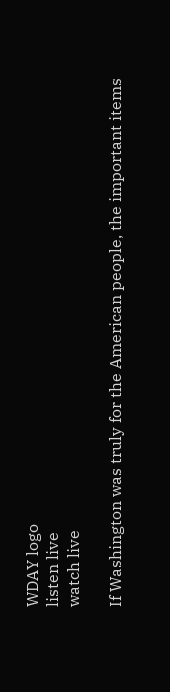WDAY logo
listen live
watch live

If Washington was truly for the American people, the important items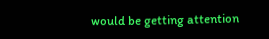would be getting attention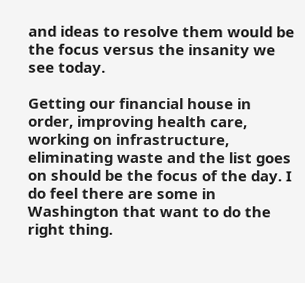and ideas to resolve them would be the focus versus the insanity we see today.

Getting our financial house in order, improving health care, working on infrastructure, eliminating waste and the list goes on should be the focus of the day. I do feel there are some in Washington that want to do the right thing.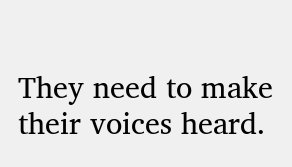They need to make their voices heard.